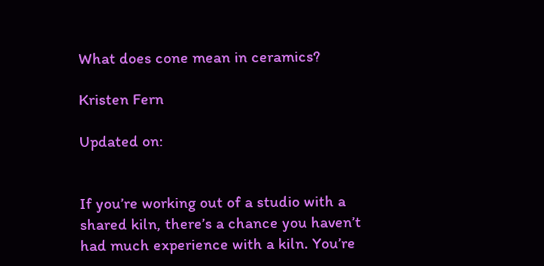What does cone mean in ceramics?

Kristen Fern

Updated on:


If you’re working out of a studio with a shared kiln, there’s a chance you haven’t had much experience with a kiln. You’re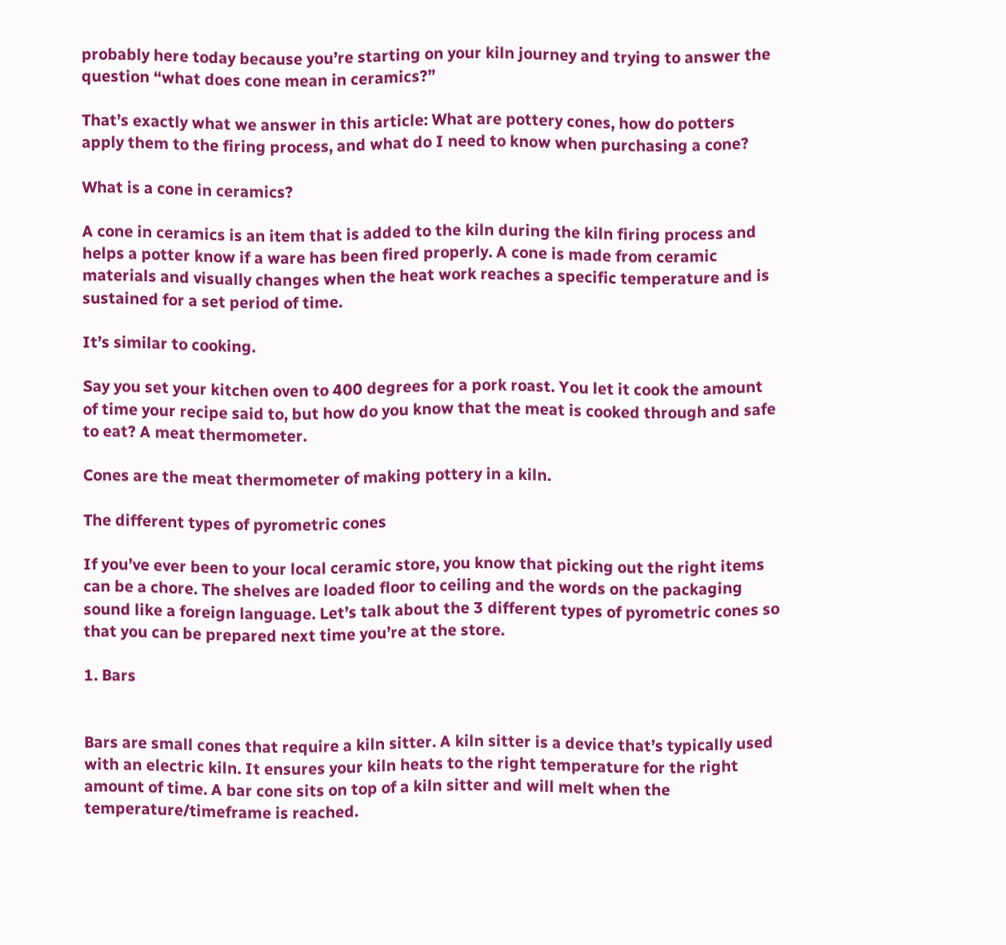probably here today because you’re starting on your kiln journey and trying to answer the question “what does cone mean in ceramics?”

That’s exactly what we answer in this article: What are pottery cones, how do potters apply them to the firing process, and what do I need to know when purchasing a cone?

What is a cone in ceramics?

A cone in ceramics is an item that is added to the kiln during the kiln firing process and helps a potter know if a ware has been fired properly. A cone is made from ceramic materials and visually changes when the heat work reaches a specific temperature and is sustained for a set period of time.

It’s similar to cooking.

Say you set your kitchen oven to 400 degrees for a pork roast. You let it cook the amount of time your recipe said to, but how do you know that the meat is cooked through and safe to eat? A meat thermometer.

Cones are the meat thermometer of making pottery in a kiln.

The different types of pyrometric cones

If you’ve ever been to your local ceramic store, you know that picking out the right items can be a chore. The shelves are loaded floor to ceiling and the words on the packaging sound like a foreign language. Let’s talk about the 3 different types of pyrometric cones so that you can be prepared next time you’re at the store.

1. Bars


Bars are small cones that require a kiln sitter. A kiln sitter is a device that’s typically used with an electric kiln. It ensures your kiln heats to the right temperature for the right amount of time. A bar cone sits on top of a kiln sitter and will melt when the temperature/timeframe is reached.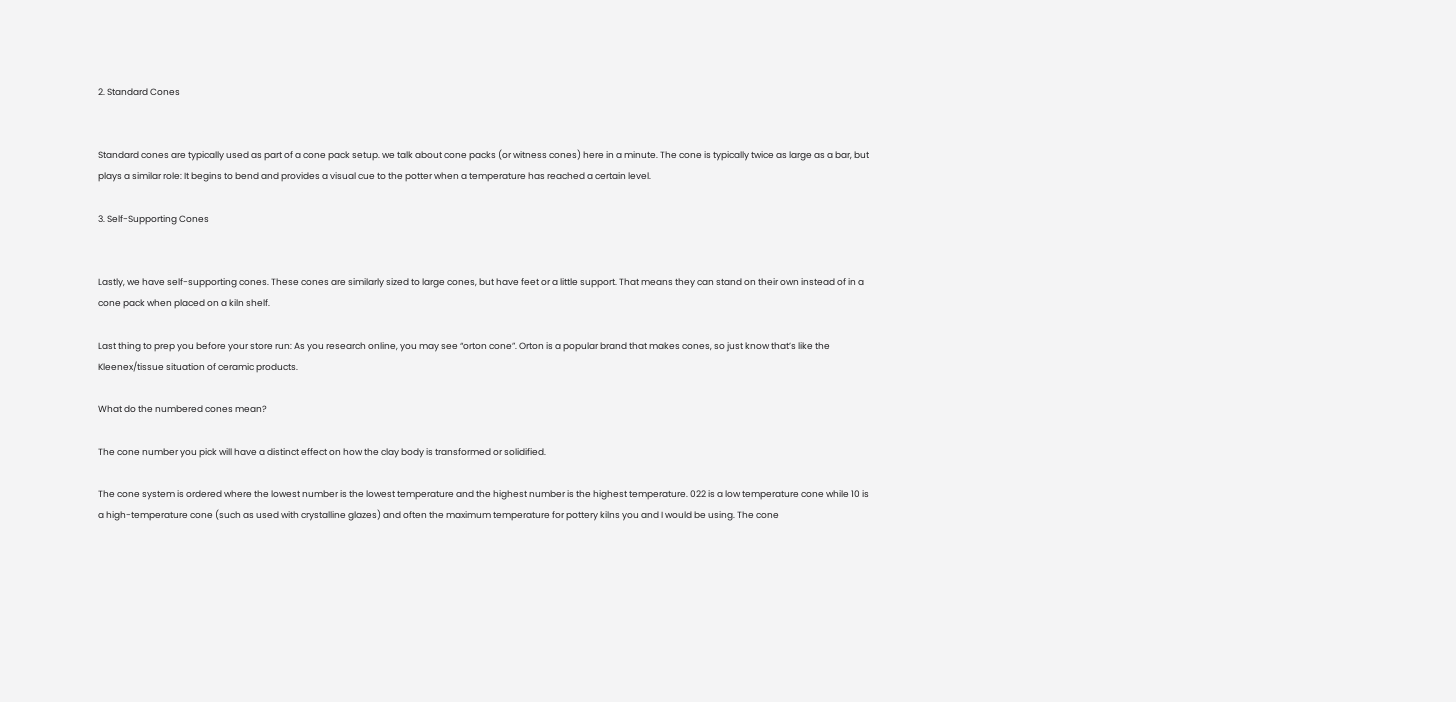2. Standard Cones


Standard cones are typically used as part of a cone pack setup. we talk about cone packs (or witness cones) here in a minute. The cone is typically twice as large as a bar, but plays a similar role: It begins to bend and provides a visual cue to the potter when a temperature has reached a certain level.

3. Self-Supporting Cones


Lastly, we have self-supporting cones. These cones are similarly sized to large cones, but have feet or a little support. That means they can stand on their own instead of in a cone pack when placed on a kiln shelf.

Last thing to prep you before your store run: As you research online, you may see “orton cone”. Orton is a popular brand that makes cones, so just know that’s like the Kleenex/tissue situation of ceramic products.

What do the numbered cones mean?

The cone number you pick will have a distinct effect on how the clay body is transformed or solidified.

The cone system is ordered where the lowest number is the lowest temperature and the highest number is the highest temperature. 022 is a low temperature cone while 10 is a high-temperature cone (such as used with crystalline glazes) and often the maximum temperature for pottery kilns you and I would be using. The cone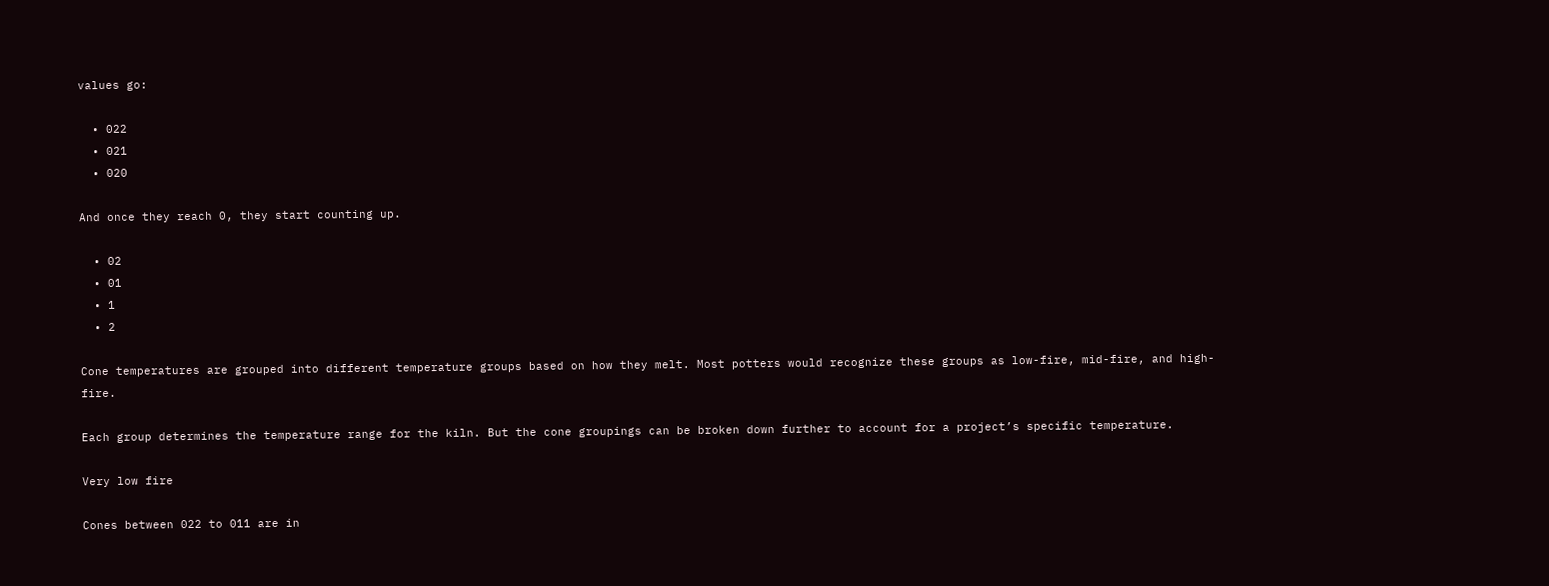values go:

  • 022
  • 021
  • 020

And once they reach 0, they start counting up.

  • 02
  • 01
  • 1
  • 2

Cone temperatures are grouped into different temperature groups based on how they melt. Most potters would recognize these groups as low-fire, mid-fire, and high-fire.

Each group determines the temperature range for the kiln. But the cone groupings can be broken down further to account for a project’s specific temperature.

Very low fire

Cones between 022 to 011 are in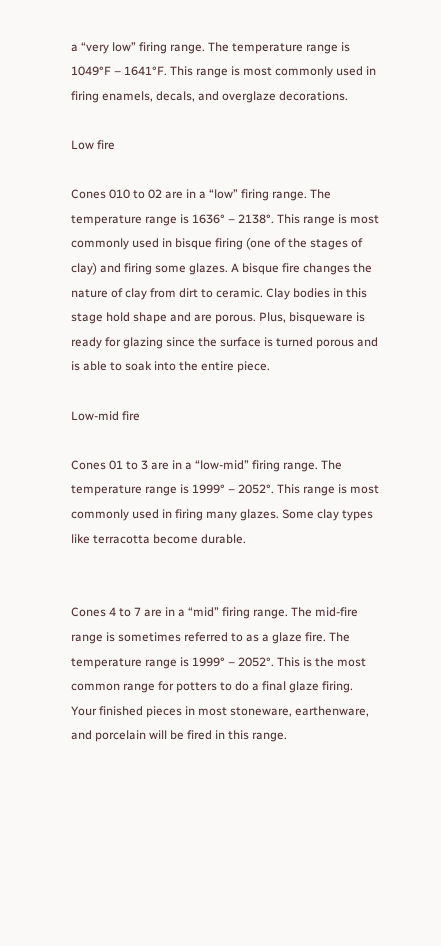a “very low” firing range. The temperature range is 1049°F – 1641°F. This range is most commonly used in firing enamels, decals, and overglaze decorations.

Low fire

Cones 010 to 02 are in a “low” firing range. The temperature range is 1636° – 2138°. This range is most commonly used in bisque firing (one of the stages of clay) and firing some glazes. A bisque fire changes the nature of clay from dirt to ceramic. Clay bodies in this stage hold shape and are porous. Plus, bisqueware is ready for glazing since the surface is turned porous and is able to soak into the entire piece.

Low-mid fire

Cones 01 to 3 are in a “low-mid” firing range. The temperature range is 1999° – 2052°. This range is most commonly used in firing many glazes. Some clay types like terracotta become durable.


Cones 4 to 7 are in a “mid” firing range. The mid-fire range is sometimes referred to as a glaze fire. The temperature range is 1999° – 2052°. This is the most common range for potters to do a final glaze firing. Your finished pieces in most stoneware, earthenware, and porcelain will be fired in this range.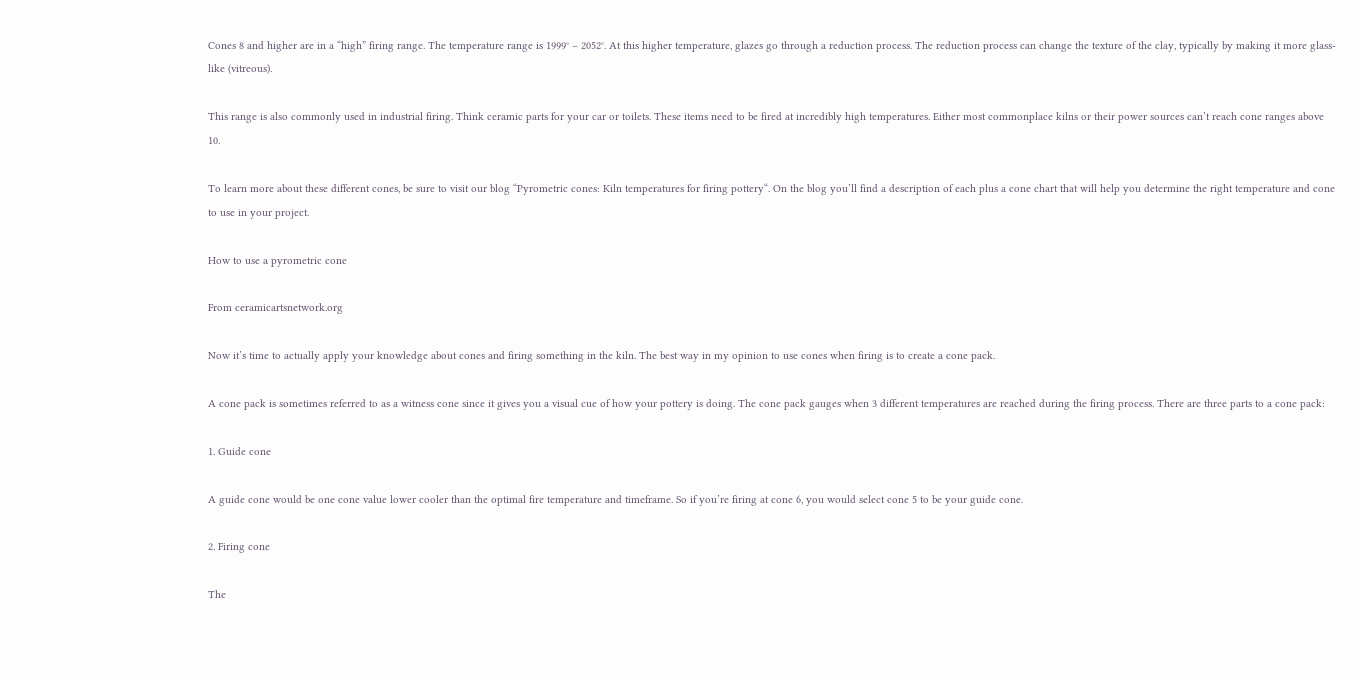Cones 8 and higher are in a “high” firing range. The temperature range is 1999° – 2052°. At this higher temperature, glazes go through a reduction process. The reduction process can change the texture of the clay, typically by making it more glass-like (vitreous).

This range is also commonly used in industrial firing. Think ceramic parts for your car or toilets. These items need to be fired at incredibly high temperatures. Either most commonplace kilns or their power sources can’t reach cone ranges above 10.

To learn more about these different cones, be sure to visit our blog “Pyrometric cones: Kiln temperatures for firing pottery“. On the blog you’ll find a description of each plus a cone chart that will help you determine the right temperature and cone to use in your project.

How to use a pyrometric cone

From ceramicartsnetwork.org

Now it’s time to actually apply your knowledge about cones and firing something in the kiln. The best way in my opinion to use cones when firing is to create a cone pack.

A cone pack is sometimes referred to as a witness cone since it gives you a visual cue of how your pottery is doing. The cone pack gauges when 3 different temperatures are reached during the firing process. There are three parts to a cone pack:

1. Guide cone

A guide cone would be one cone value lower cooler than the optimal fire temperature and timeframe. So if you’re firing at cone 6, you would select cone 5 to be your guide cone.

2. Firing cone

The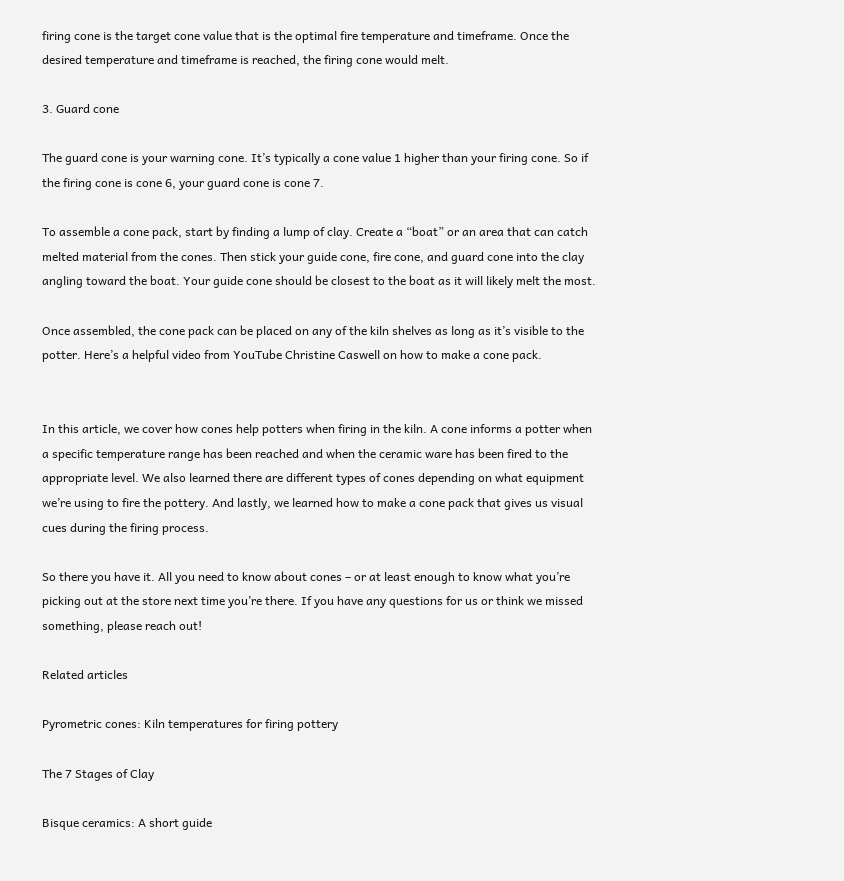firing cone is the target cone value that is the optimal fire temperature and timeframe. Once the desired temperature and timeframe is reached, the firing cone would melt.

3. Guard cone

The guard cone is your warning cone. It’s typically a cone value 1 higher than your firing cone. So if the firing cone is cone 6, your guard cone is cone 7.

To assemble a cone pack, start by finding a lump of clay. Create a “boat” or an area that can catch melted material from the cones. Then stick your guide cone, fire cone, and guard cone into the clay angling toward the boat. Your guide cone should be closest to the boat as it will likely melt the most.

Once assembled, the cone pack can be placed on any of the kiln shelves as long as it’s visible to the potter. Here’s a helpful video from YouTube Christine Caswell on how to make a cone pack.


In this article, we cover how cones help potters when firing in the kiln. A cone informs a potter when a specific temperature range has been reached and when the ceramic ware has been fired to the appropriate level. We also learned there are different types of cones depending on what equipment we’re using to fire the pottery. And lastly, we learned how to make a cone pack that gives us visual cues during the firing process.

So there you have it. All you need to know about cones – or at least enough to know what you’re picking out at the store next time you’re there. If you have any questions for us or think we missed something, please reach out!

Related articles

Pyrometric cones: Kiln temperatures for firing pottery

The 7 Stages of Clay

Bisque ceramics: A short guide